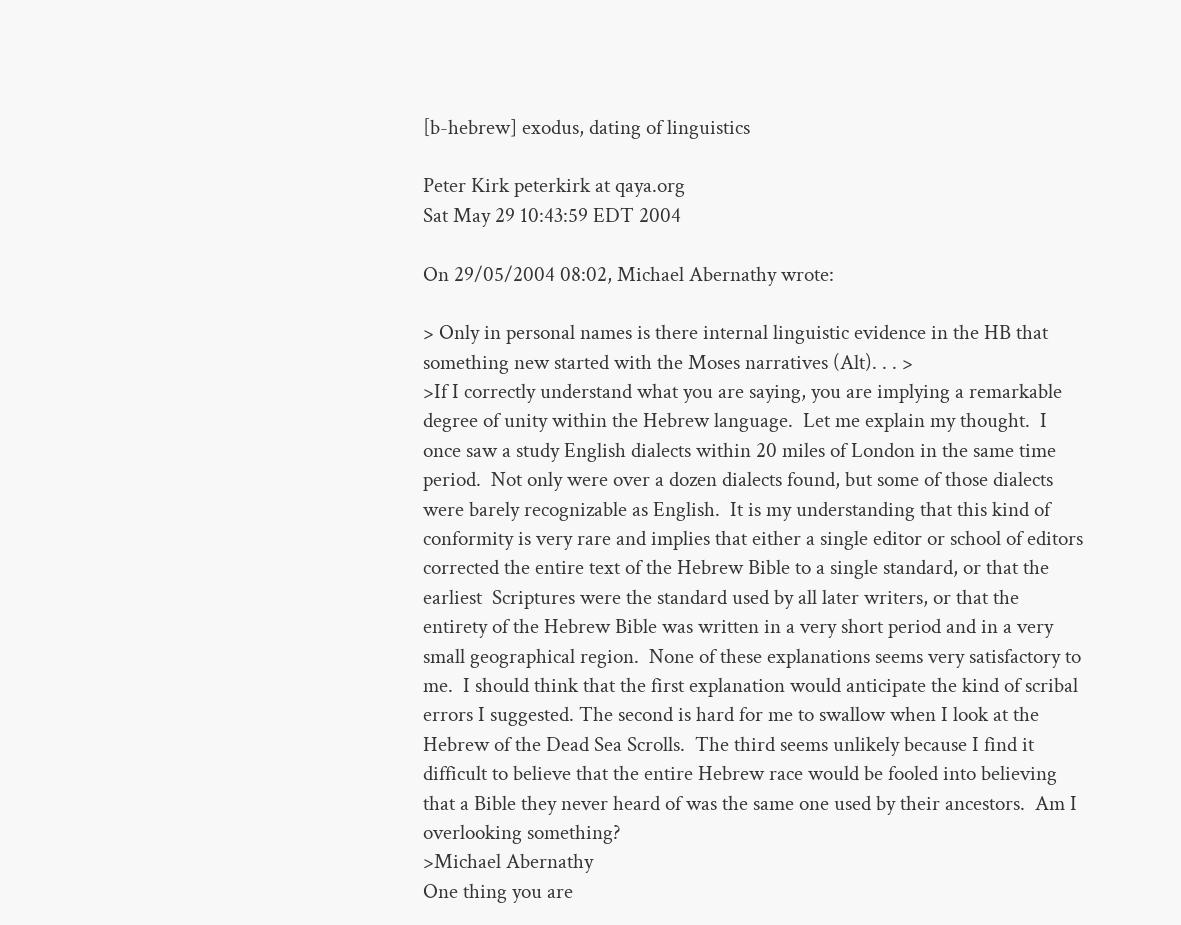[b-hebrew] exodus, dating of linguistics

Peter Kirk peterkirk at qaya.org
Sat May 29 10:43:59 EDT 2004

On 29/05/2004 08:02, Michael Abernathy wrote:

> Only in personal names is there internal linguistic evidence in the HB that something new started with the Moses narratives (Alt). . . >
>If I correctly understand what you are saying, you are implying a remarkable degree of unity within the Hebrew language.  Let me explain my thought.  I once saw a study English dialects within 20 miles of London in the same time period.  Not only were over a dozen dialects found, but some of those dialects were barely recognizable as English.  It is my understanding that this kind of conformity is very rare and implies that either a single editor or school of editors corrected the entire text of the Hebrew Bible to a single standard, or that the earliest  Scriptures were the standard used by all later writers, or that the entirety of the Hebrew Bible was written in a very short period and in a very small geographical region.  None of these explanations seems very satisfactory to me.  I should think that the first explanation would anticipate the kind of scribal errors I suggested. The second is hard for me to swallow when I look at the Hebrew of the Dead Sea Scrolls.  The third seems unlikely because I find it difficult to believe that the entire Hebrew race would be fooled into believing that a Bible they never heard of was the same one used by their ancestors.  Am I overlooking something?
>Michael Abernathy
One thing you are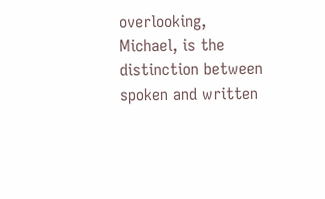overlooking, Michael, is the distinction between
spoken and written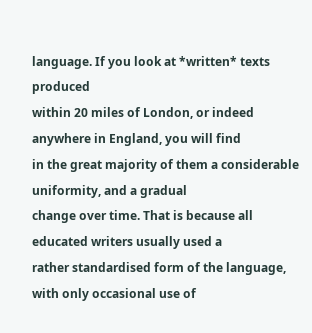language. If you look at *written* texts produced
within 20 miles of London, or indeed anywhere in England, you will find
in the great majority of them a considerable uniformity, and a gradual
change over time. That is because all educated writers usually used a
rather standardised form of the language, with only occasional use of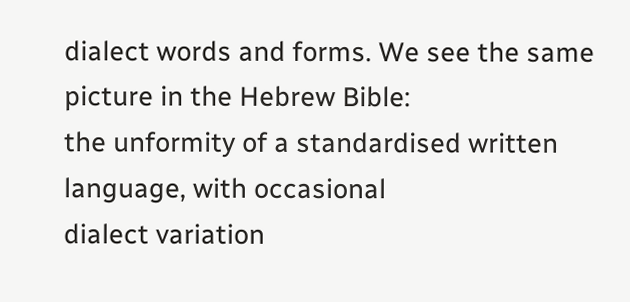dialect words and forms. We see the same picture in the Hebrew Bible:
the unformity of a standardised written language, with occasional
dialect variation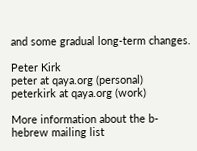and some gradual long-term changes.

Peter Kirk
peter at qaya.org (personal)
peterkirk at qaya.org (work)

More information about the b-hebrew mailing list